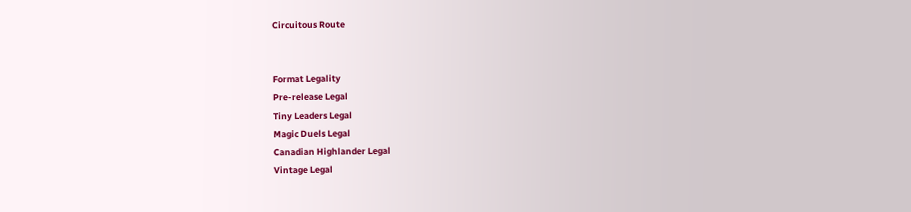Circuitous Route


Format Legality
Pre-release Legal
Tiny Leaders Legal
Magic Duels Legal
Canadian Highlander Legal
Vintage Legal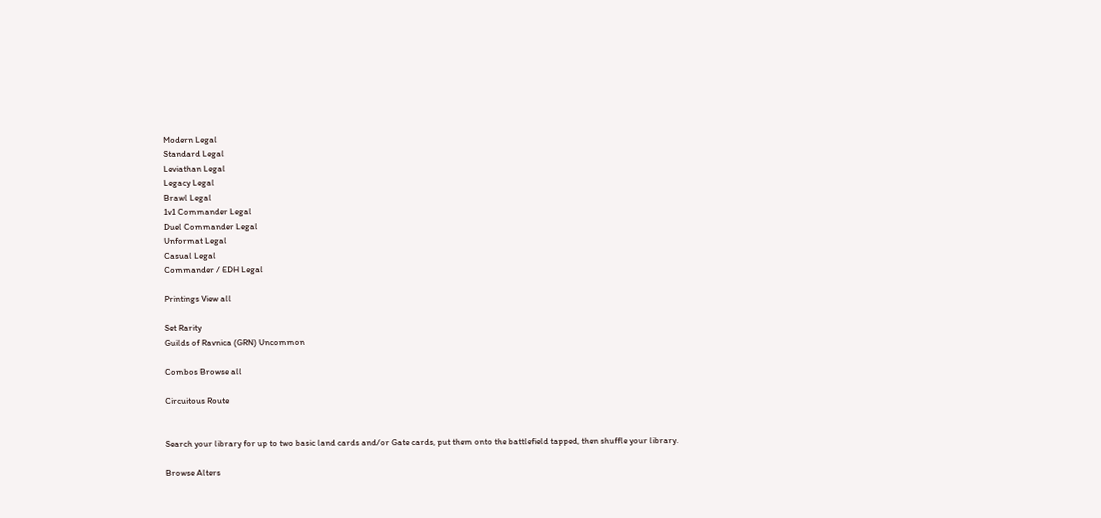Modern Legal
Standard Legal
Leviathan Legal
Legacy Legal
Brawl Legal
1v1 Commander Legal
Duel Commander Legal
Unformat Legal
Casual Legal
Commander / EDH Legal

Printings View all

Set Rarity
Guilds of Ravnica (GRN) Uncommon

Combos Browse all

Circuitous Route


Search your library for up to two basic land cards and/or Gate cards, put them onto the battlefield tapped, then shuffle your library.

Browse Alters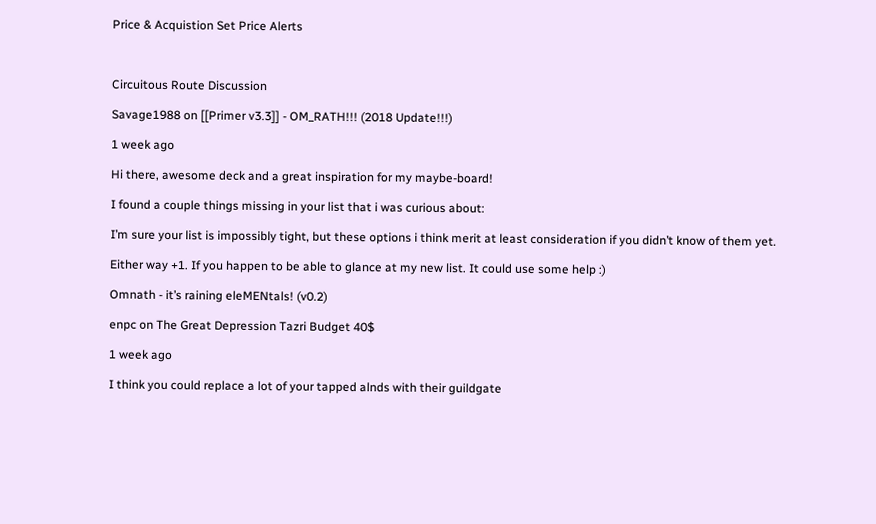Price & Acquistion Set Price Alerts



Circuitous Route Discussion

Savage1988 on [[Primer v3.3]] - OM_RATH!!! (2018 Update!!!)

1 week ago

Hi there, awesome deck and a great inspiration for my maybe-board!

I found a couple things missing in your list that i was curious about:

I’m sure your list is impossibly tight, but these options i think merit at least consideration if you didn’t know of them yet.

Either way +1. If you happen to be able to glance at my new list. It could use some help :)

Omnath - it’s raining eleMENtals! (v0.2)

enpc on The Great Depression Tazri Budget 40$

1 week ago

I think you could replace a lot of your tapped alnds with their guildgate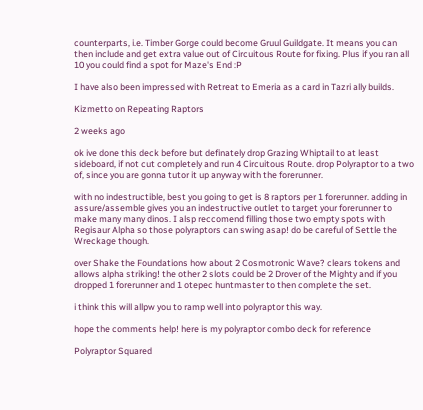counterparts, i.e. Timber Gorge could become Gruul Guildgate. It means you can then include and get extra value out of Circuitous Route for fixing. Plus if you ran all 10 you could find a spot for Maze's End :P

I have also been impressed with Retreat to Emeria as a card in Tazri ally builds.

Kizmetto on Repeating Raptors

2 weeks ago

ok ive done this deck before but definately drop Grazing Whiptail to at least sideboard, if not cut completely and run 4 Circuitous Route. drop Polyraptor to a two of, since you are gonna tutor it up anyway with the forerunner.

with no indestructible, best you going to get is 8 raptors per 1 forerunner. adding in assure/assemble gives you an indestructive outlet to target your forerunner to make many many dinos. I alsp reccomend filling those two empty spots with Regisaur Alpha so those polyraptors can swing asap! do be careful of Settle the Wreckage though.

over Shake the Foundations how about 2 Cosmotronic Wave? clears tokens and allows alpha striking! the other 2 slots could be 2 Drover of the Mighty and if you dropped 1 forerunner and 1 otepec huntmaster to then complete the set.

i think this will allpw you to ramp well into polyraptor this way.

hope the comments help! here is my polyraptor combo deck for reference

Polyraptor Squared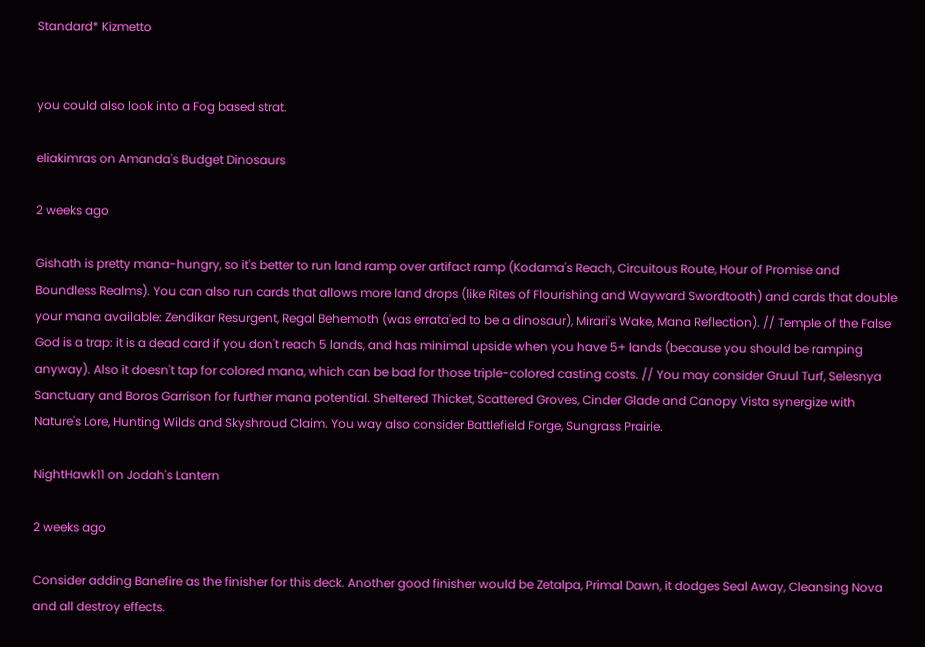Standard* Kizmetto


you could also look into a Fog based strat.

eliakimras on Amanda's Budget Dinosaurs

2 weeks ago

Gishath is pretty mana-hungry, so it's better to run land ramp over artifact ramp (Kodama's Reach, Circuitous Route, Hour of Promise and Boundless Realms). You can also run cards that allows more land drops (like Rites of Flourishing and Wayward Swordtooth) and cards that double your mana available: Zendikar Resurgent, Regal Behemoth (was errata'ed to be a dinosaur), Mirari's Wake, Mana Reflection). // Temple of the False God is a trap: it is a dead card if you don't reach 5 lands, and has minimal upside when you have 5+ lands (because you should be ramping anyway). Also it doesn't tap for colored mana, which can be bad for those triple-colored casting costs. // You may consider Gruul Turf, Selesnya Sanctuary and Boros Garrison for further mana potential. Sheltered Thicket, Scattered Groves, Cinder Glade and Canopy Vista synergize with Nature's Lore, Hunting Wilds and Skyshroud Claim. You way also consider Battlefield Forge, Sungrass Prairie.

NightHawk11 on Jodah's Lantern

2 weeks ago

Consider adding Banefire as the finisher for this deck. Another good finisher would be Zetalpa, Primal Dawn, it dodges Seal Away, Cleansing Nova and all destroy effects.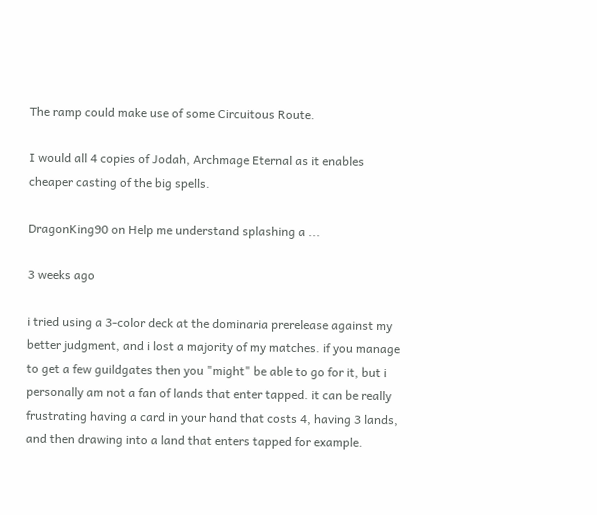The ramp could make use of some Circuitous Route.

I would all 4 copies of Jodah, Archmage Eternal as it enables cheaper casting of the big spells.

DragonKing90 on Help me understand splashing a ...

3 weeks ago

i tried using a 3-color deck at the dominaria prerelease against my better judgment, and i lost a majority of my matches. if you manage to get a few guildgates then you "might" be able to go for it, but i personally am not a fan of lands that enter tapped. it can be really frustrating having a card in your hand that costs 4, having 3 lands, and then drawing into a land that enters tapped for example.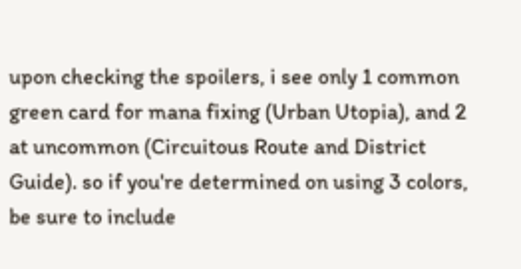upon checking the spoilers, i see only 1 common green card for mana fixing (Urban Utopia), and 2 at uncommon (Circuitous Route and District Guide). so if you're determined on using 3 colors, be sure to include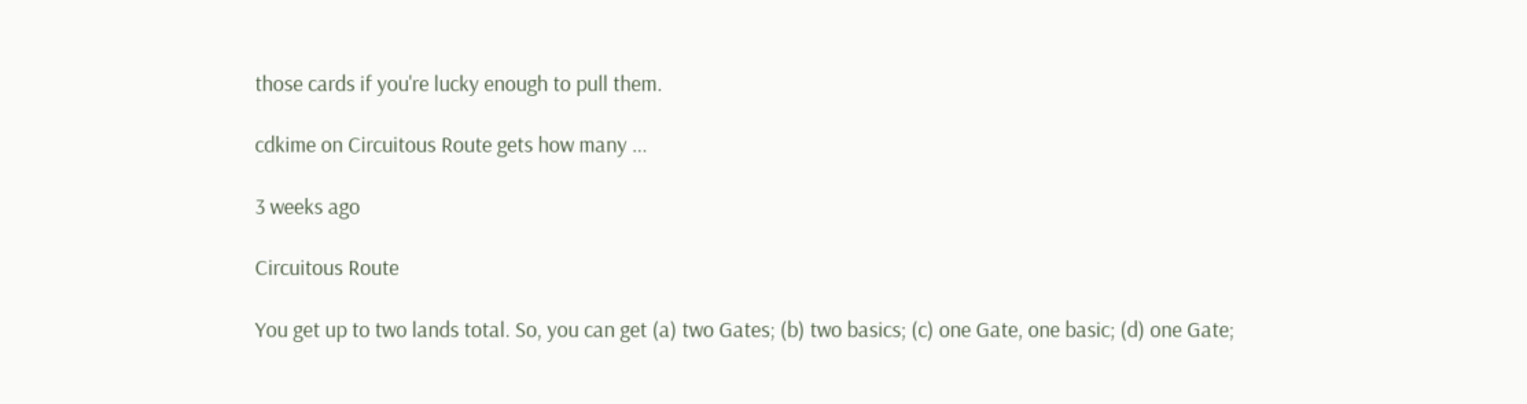those cards if you're lucky enough to pull them.

cdkime on Circuitous Route gets how many ...

3 weeks ago

Circuitous Route

You get up to two lands total. So, you can get (a) two Gates; (b) two basics; (c) one Gate, one basic; (d) one Gate;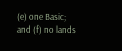(e) one Basic; and (f) no lands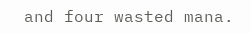and four wasted mana.